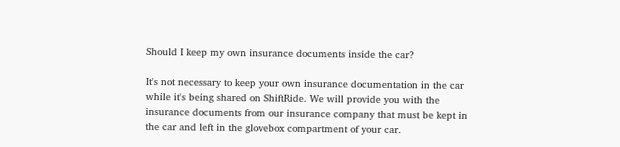Should I keep my own insurance documents inside the car?

It's not necessary to keep your own insurance documentation in the car while it's being shared on ShiftRide. We will provide you with the insurance documents from our insurance company that must be kept in the car and left in the glovebox compartment of your car.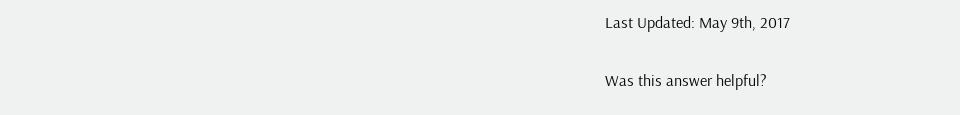Last Updated: May 9th, 2017

Was this answer helpful?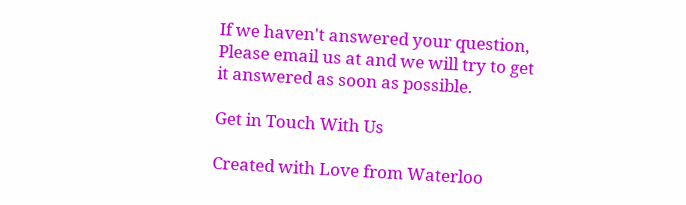If we haven't answered your question, Please email us at and we will try to get it answered as soon as possible.

Get in Touch With Us

Created with Love from Waterloo